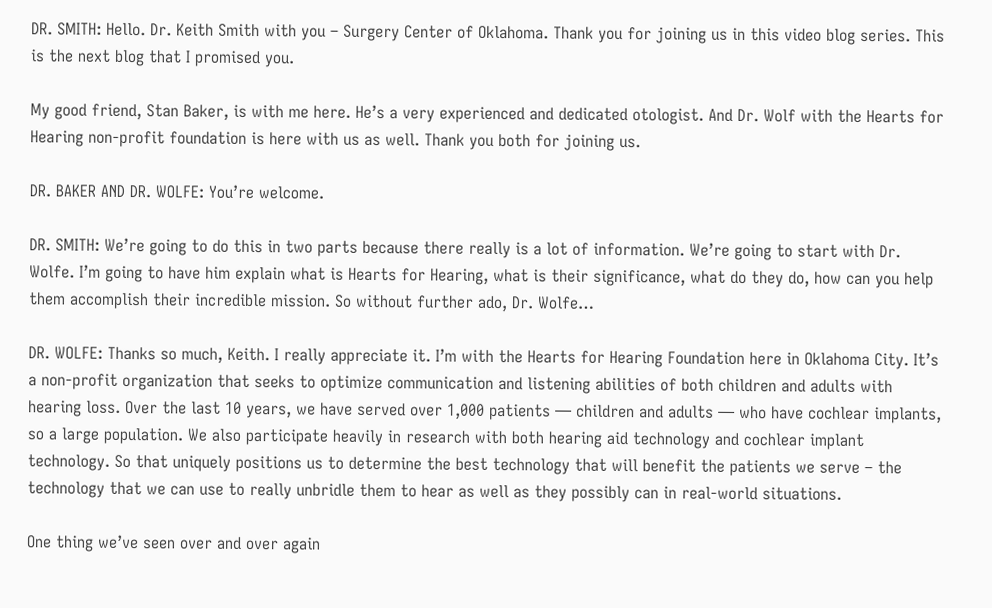DR. SMITH: Hello. Dr. Keith Smith with you – Surgery Center of Oklahoma. Thank you for joining us in this video blog series. This is the next blog that I promised you.

My good friend, Stan Baker, is with me here. He’s a very experienced and dedicated otologist. And Dr. Wolf with the Hearts for Hearing non-profit foundation is here with us as well. Thank you both for joining us.

DR. BAKER AND DR. WOLFE: You’re welcome.

DR. SMITH: We’re going to do this in two parts because there really is a lot of information. We’re going to start with Dr. Wolfe. I’m going to have him explain what is Hearts for Hearing, what is their significance, what do they do, how can you help them accomplish their incredible mission. So without further ado, Dr. Wolfe…

DR. WOLFE: Thanks so much, Keith. I really appreciate it. I’m with the Hearts for Hearing Foundation here in Oklahoma City. It’s a non-profit organization that seeks to optimize communication and listening abilities of both children and adults with hearing loss. Over the last 10 years, we have served over 1,000 patients — children and adults — who have cochlear implants, so a large population. We also participate heavily in research with both hearing aid technology and cochlear implant technology. So that uniquely positions us to determine the best technology that will benefit the patients we serve – the technology that we can use to really unbridle them to hear as well as they possibly can in real-world situations.

One thing we’ve seen over and over again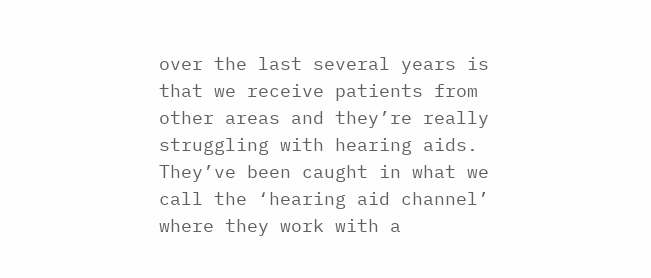over the last several years is that we receive patients from other areas and they’re really struggling with hearing aids. They’ve been caught in what we call the ‘hearing aid channel’ where they work with a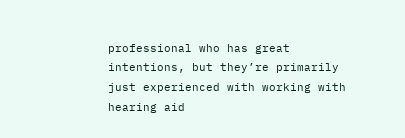professional who has great intentions, but they’re primarily just experienced with working with hearing aid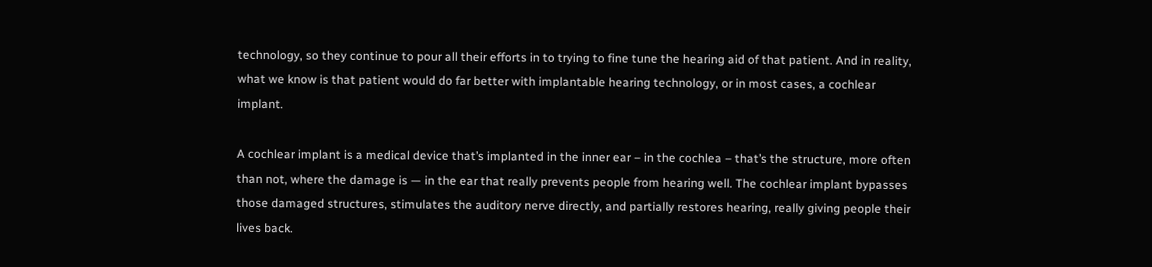technology, so they continue to pour all their efforts in to trying to fine tune the hearing aid of that patient. And in reality, what we know is that patient would do far better with implantable hearing technology, or in most cases, a cochlear implant.

A cochlear implant is a medical device that’s implanted in the inner ear – in the cochlea – that’s the structure, more often than not, where the damage is — in the ear that really prevents people from hearing well. The cochlear implant bypasses those damaged structures, stimulates the auditory nerve directly, and partially restores hearing, really giving people their lives back.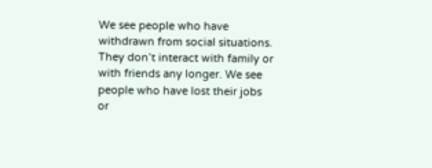We see people who have withdrawn from social situations. They don’t interact with family or with friends any longer. We see people who have lost their jobs or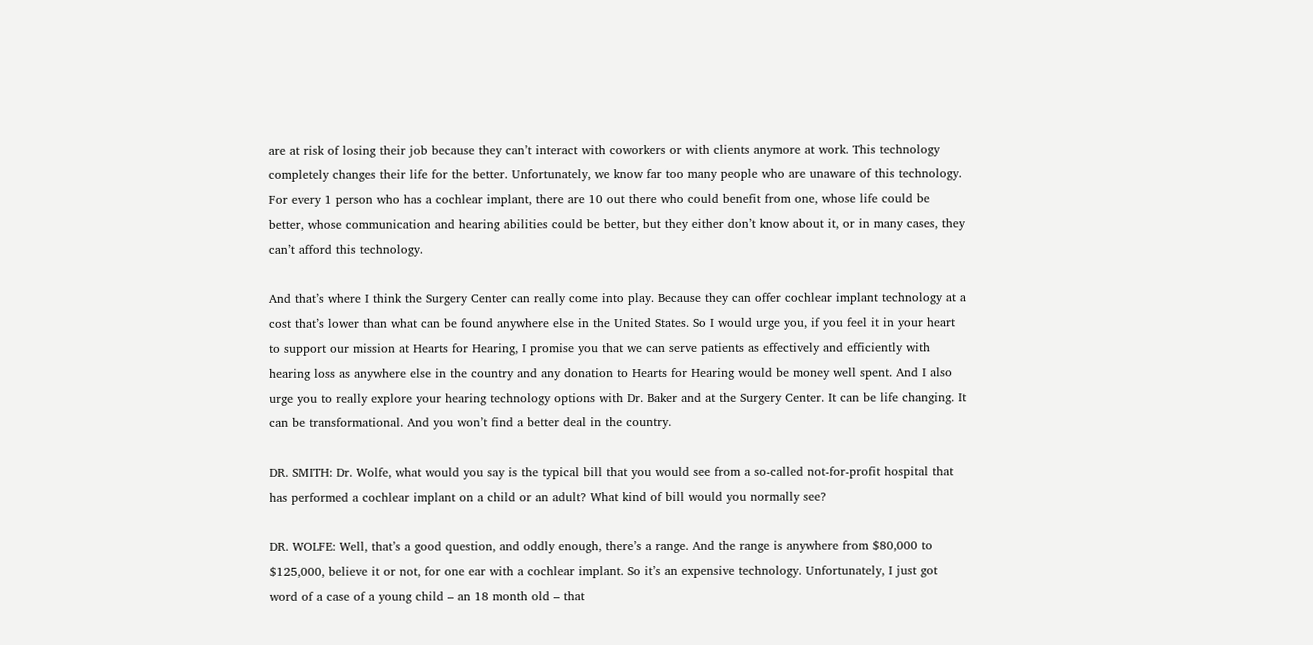are at risk of losing their job because they can’t interact with coworkers or with clients anymore at work. This technology completely changes their life for the better. Unfortunately, we know far too many people who are unaware of this technology. For every 1 person who has a cochlear implant, there are 10 out there who could benefit from one, whose life could be better, whose communication and hearing abilities could be better, but they either don’t know about it, or in many cases, they can’t afford this technology.

And that’s where I think the Surgery Center can really come into play. Because they can offer cochlear implant technology at a cost that’s lower than what can be found anywhere else in the United States. So I would urge you, if you feel it in your heart to support our mission at Hearts for Hearing, I promise you that we can serve patients as effectively and efficiently with hearing loss as anywhere else in the country and any donation to Hearts for Hearing would be money well spent. And I also urge you to really explore your hearing technology options with Dr. Baker and at the Surgery Center. It can be life changing. It can be transformational. And you won’t find a better deal in the country.

DR. SMITH: Dr. Wolfe, what would you say is the typical bill that you would see from a so-called not-for-profit hospital that has performed a cochlear implant on a child or an adult? What kind of bill would you normally see?

DR. WOLFE: Well, that’s a good question, and oddly enough, there’s a range. And the range is anywhere from $80,000 to $125,000, believe it or not, for one ear with a cochlear implant. So it’s an expensive technology. Unfortunately, I just got word of a case of a young child – an 18 month old – that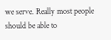we serve. Really most people should be able to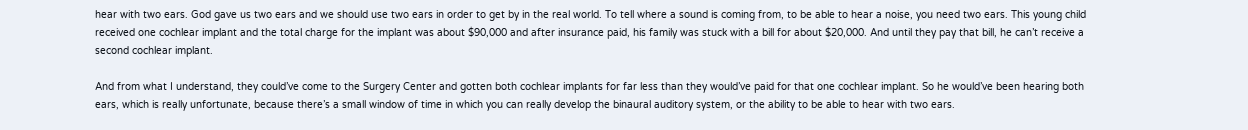hear with two ears. God gave us two ears and we should use two ears in order to get by in the real world. To tell where a sound is coming from, to be able to hear a noise, you need two ears. This young child received one cochlear implant and the total charge for the implant was about $90,000 and after insurance paid, his family was stuck with a bill for about $20,000. And until they pay that bill, he can’t receive a second cochlear implant.

And from what I understand, they could’ve come to the Surgery Center and gotten both cochlear implants for far less than they would’ve paid for that one cochlear implant. So he would’ve been hearing both ears, which is really unfortunate, because there’s a small window of time in which you can really develop the binaural auditory system, or the ability to be able to hear with two ears.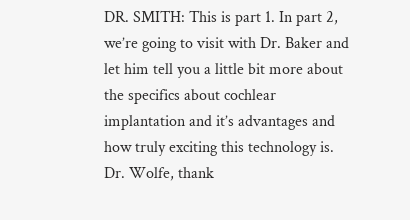DR. SMITH: This is part 1. In part 2, we’re going to visit with Dr. Baker and let him tell you a little bit more about the specifics about cochlear implantation and it’s advantages and how truly exciting this technology is. Dr. Wolfe, thank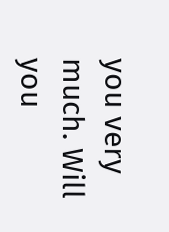you very much. Will you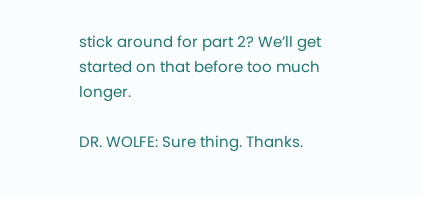stick around for part 2? We’ll get started on that before too much longer.

DR. WOLFE: Sure thing. Thanks.